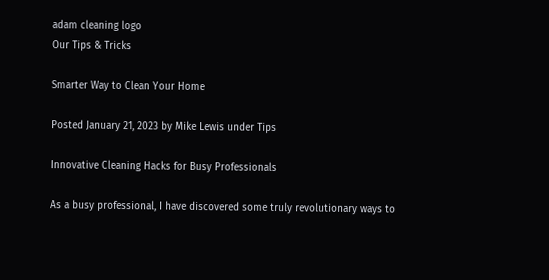adam cleaning logo
Our Tips & Tricks

Smarter Way to Clean Your Home

Posted January 21, 2023 by Mike Lewis under Tips

Innovative Cleaning Hacks for Busy Professionals

As a busy professional, I have discovered some truly revolutionary ways to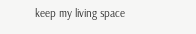keep my living space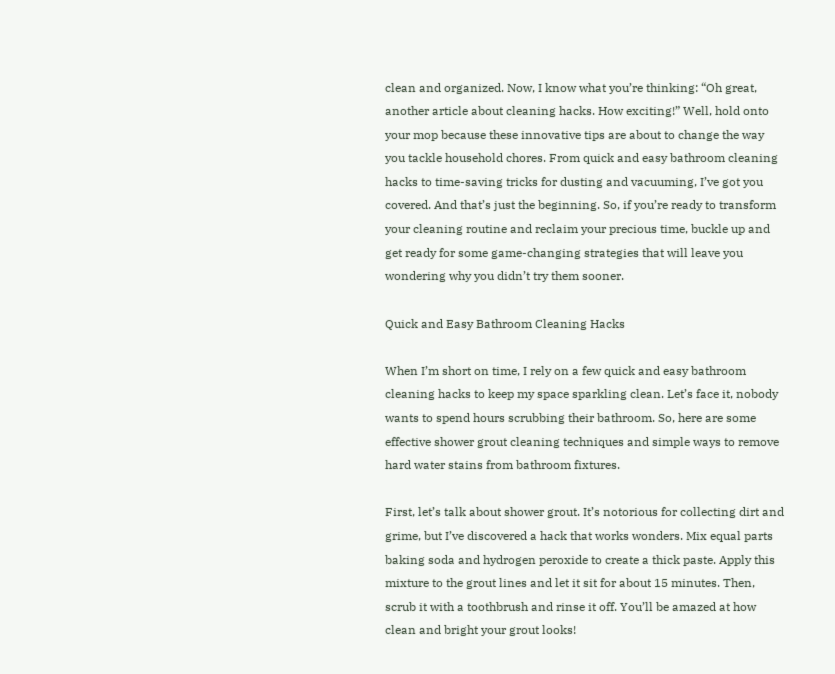clean and organized. Now, I know what you’re thinking: “Oh great, another article about cleaning hacks. How exciting!” Well, hold onto your mop because these innovative tips are about to change the way you tackle household chores. From quick and easy bathroom cleaning hacks to time-saving tricks for dusting and vacuuming, I’ve got you covered. And that’s just the beginning. So, if you’re ready to transform your cleaning routine and reclaim your precious time, buckle up and get ready for some game-changing strategies that will leave you wondering why you didn’t try them sooner.

Quick and Easy Bathroom Cleaning Hacks

When I’m short on time, I rely on a few quick and easy bathroom cleaning hacks to keep my space sparkling clean. Let’s face it, nobody wants to spend hours scrubbing their bathroom. So, here are some effective shower grout cleaning techniques and simple ways to remove hard water stains from bathroom fixtures.

First, let’s talk about shower grout. It’s notorious for collecting dirt and grime, but I’ve discovered a hack that works wonders. Mix equal parts baking soda and hydrogen peroxide to create a thick paste. Apply this mixture to the grout lines and let it sit for about 15 minutes. Then, scrub it with a toothbrush and rinse it off. You’ll be amazed at how clean and bright your grout looks!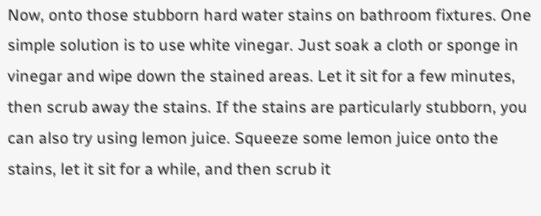Now, onto those stubborn hard water stains on bathroom fixtures. One simple solution is to use white vinegar. Just soak a cloth or sponge in vinegar and wipe down the stained areas. Let it sit for a few minutes, then scrub away the stains. If the stains are particularly stubborn, you can also try using lemon juice. Squeeze some lemon juice onto the stains, let it sit for a while, and then scrub it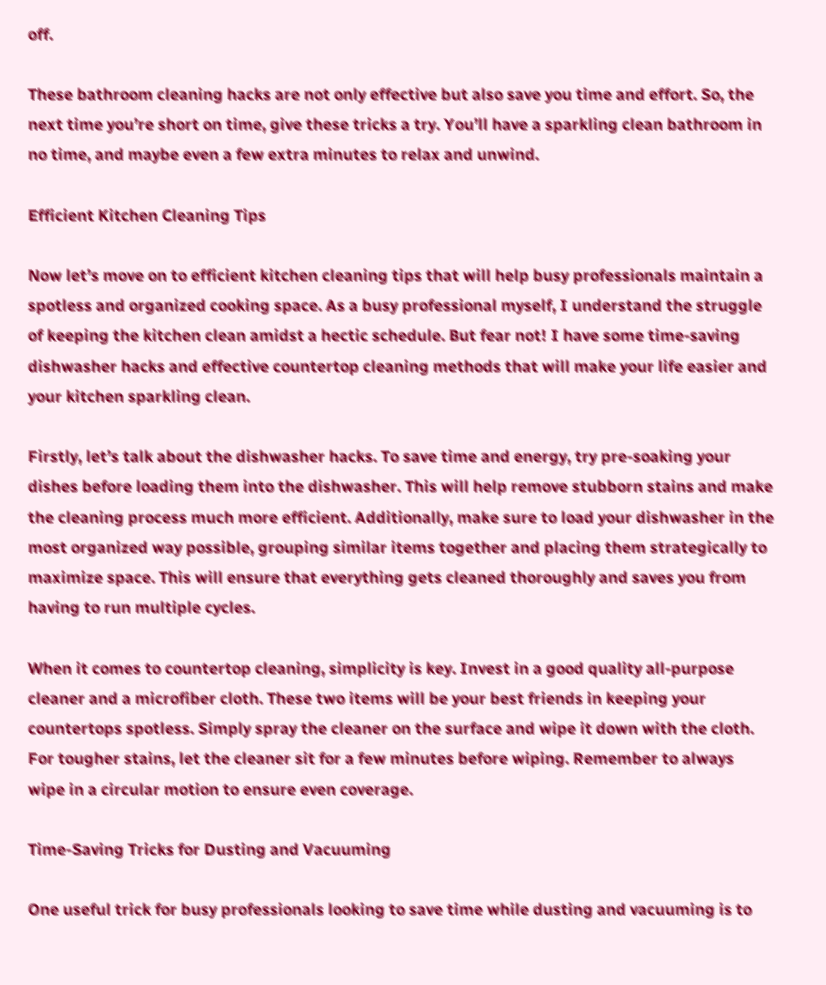off.

These bathroom cleaning hacks are not only effective but also save you time and effort. So, the next time you’re short on time, give these tricks a try. You’ll have a sparkling clean bathroom in no time, and maybe even a few extra minutes to relax and unwind.

Efficient Kitchen Cleaning Tips

Now let’s move on to efficient kitchen cleaning tips that will help busy professionals maintain a spotless and organized cooking space. As a busy professional myself, I understand the struggle of keeping the kitchen clean amidst a hectic schedule. But fear not! I have some time-saving dishwasher hacks and effective countertop cleaning methods that will make your life easier and your kitchen sparkling clean.

Firstly, let’s talk about the dishwasher hacks. To save time and energy, try pre-soaking your dishes before loading them into the dishwasher. This will help remove stubborn stains and make the cleaning process much more efficient. Additionally, make sure to load your dishwasher in the most organized way possible, grouping similar items together and placing them strategically to maximize space. This will ensure that everything gets cleaned thoroughly and saves you from having to run multiple cycles.

When it comes to countertop cleaning, simplicity is key. Invest in a good quality all-purpose cleaner and a microfiber cloth. These two items will be your best friends in keeping your countertops spotless. Simply spray the cleaner on the surface and wipe it down with the cloth. For tougher stains, let the cleaner sit for a few minutes before wiping. Remember to always wipe in a circular motion to ensure even coverage.

Time-Saving Tricks for Dusting and Vacuuming

One useful trick for busy professionals looking to save time while dusting and vacuuming is to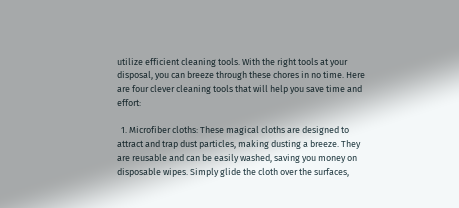utilize efficient cleaning tools. With the right tools at your disposal, you can breeze through these chores in no time. Here are four clever cleaning tools that will help you save time and effort:

  1. Microfiber cloths: These magical cloths are designed to attract and trap dust particles, making dusting a breeze. They are reusable and can be easily washed, saving you money on disposable wipes. Simply glide the cloth over the surfaces,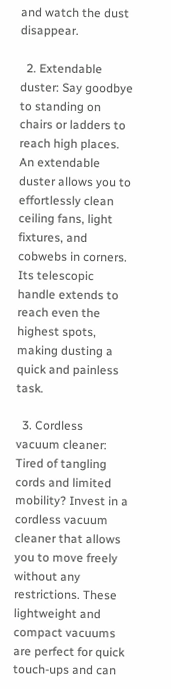and watch the dust disappear.

  2. Extendable duster: Say goodbye to standing on chairs or ladders to reach high places. An extendable duster allows you to effortlessly clean ceiling fans, light fixtures, and cobwebs in corners. Its telescopic handle extends to reach even the highest spots, making dusting a quick and painless task.

  3. Cordless vacuum cleaner: Tired of tangling cords and limited mobility? Invest in a cordless vacuum cleaner that allows you to move freely without any restrictions. These lightweight and compact vacuums are perfect for quick touch-ups and can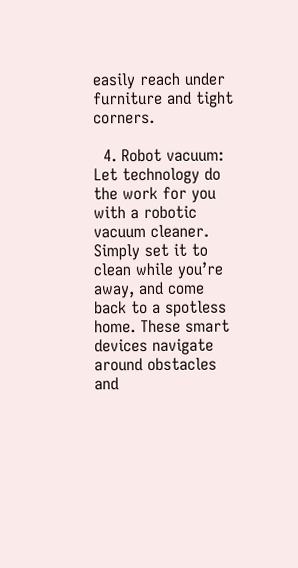easily reach under furniture and tight corners.

  4. Robot vacuum: Let technology do the work for you with a robotic vacuum cleaner. Simply set it to clean while you’re away, and come back to a spotless home. These smart devices navigate around obstacles and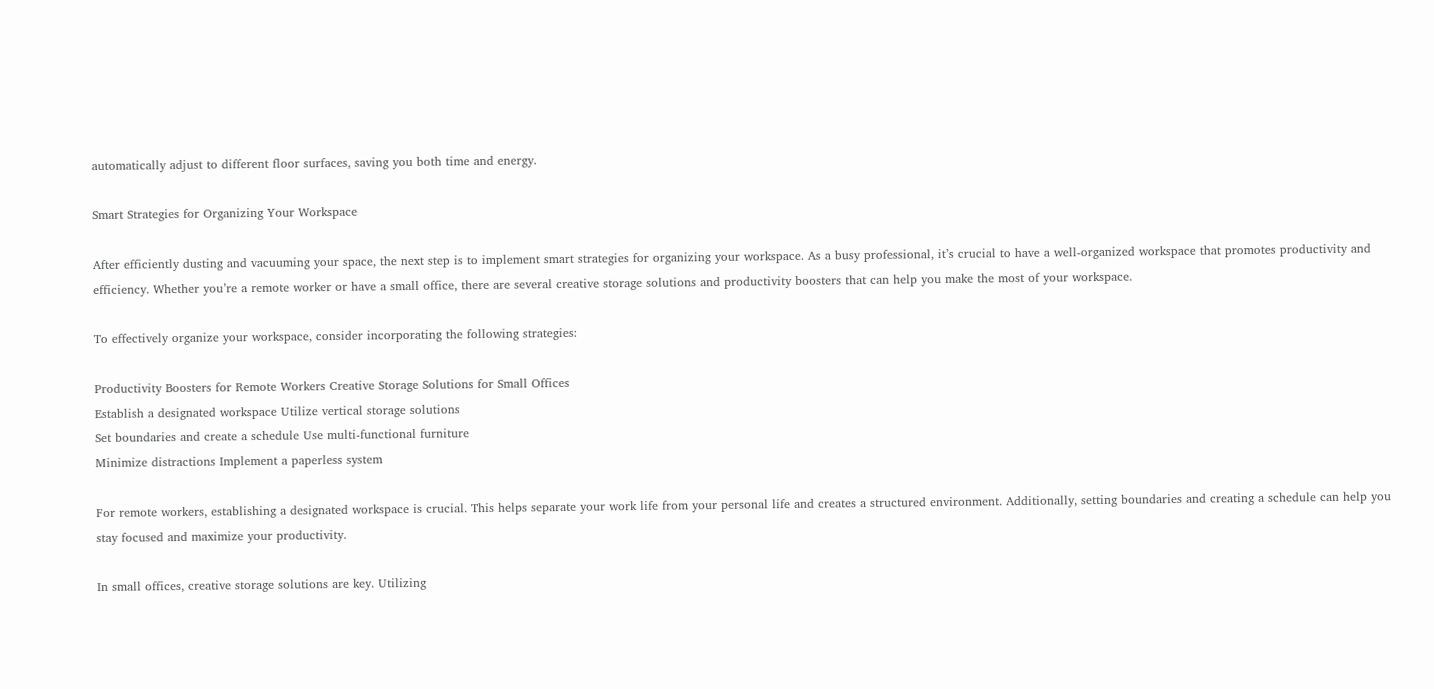automatically adjust to different floor surfaces, saving you both time and energy.

Smart Strategies for Organizing Your Workspace

After efficiently dusting and vacuuming your space, the next step is to implement smart strategies for organizing your workspace. As a busy professional, it’s crucial to have a well-organized workspace that promotes productivity and efficiency. Whether you’re a remote worker or have a small office, there are several creative storage solutions and productivity boosters that can help you make the most of your workspace.

To effectively organize your workspace, consider incorporating the following strategies:

Productivity Boosters for Remote Workers Creative Storage Solutions for Small Offices
Establish a designated workspace Utilize vertical storage solutions
Set boundaries and create a schedule Use multi-functional furniture
Minimize distractions Implement a paperless system

For remote workers, establishing a designated workspace is crucial. This helps separate your work life from your personal life and creates a structured environment. Additionally, setting boundaries and creating a schedule can help you stay focused and maximize your productivity.

In small offices, creative storage solutions are key. Utilizing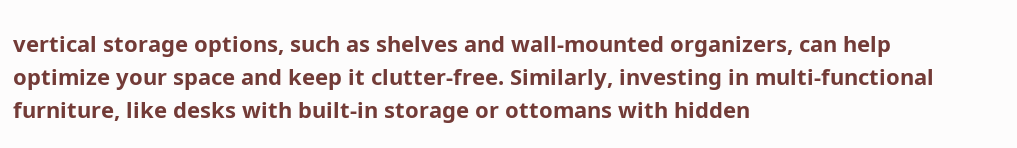vertical storage options, such as shelves and wall-mounted organizers, can help optimize your space and keep it clutter-free. Similarly, investing in multi-functional furniture, like desks with built-in storage or ottomans with hidden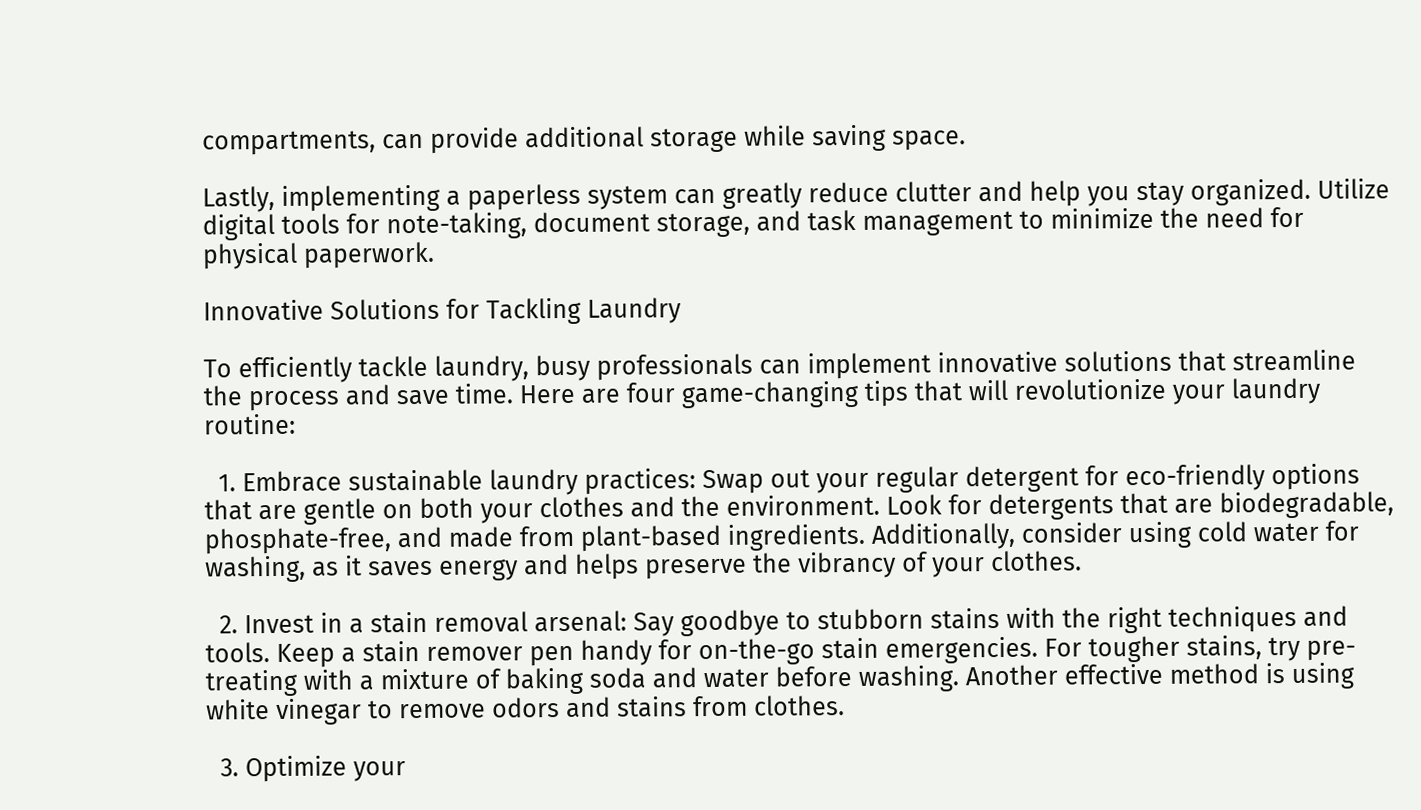compartments, can provide additional storage while saving space.

Lastly, implementing a paperless system can greatly reduce clutter and help you stay organized. Utilize digital tools for note-taking, document storage, and task management to minimize the need for physical paperwork.

Innovative Solutions for Tackling Laundry

To efficiently tackle laundry, busy professionals can implement innovative solutions that streamline the process and save time. Here are four game-changing tips that will revolutionize your laundry routine:

  1. Embrace sustainable laundry practices: Swap out your regular detergent for eco-friendly options that are gentle on both your clothes and the environment. Look for detergents that are biodegradable, phosphate-free, and made from plant-based ingredients. Additionally, consider using cold water for washing, as it saves energy and helps preserve the vibrancy of your clothes.

  2. Invest in a stain removal arsenal: Say goodbye to stubborn stains with the right techniques and tools. Keep a stain remover pen handy for on-the-go stain emergencies. For tougher stains, try pre-treating with a mixture of baking soda and water before washing. Another effective method is using white vinegar to remove odors and stains from clothes.

  3. Optimize your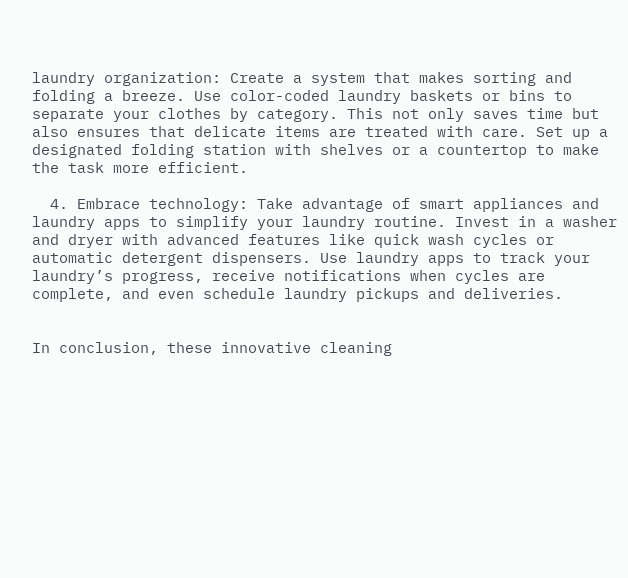laundry organization: Create a system that makes sorting and folding a breeze. Use color-coded laundry baskets or bins to separate your clothes by category. This not only saves time but also ensures that delicate items are treated with care. Set up a designated folding station with shelves or a countertop to make the task more efficient.

  4. Embrace technology: Take advantage of smart appliances and laundry apps to simplify your laundry routine. Invest in a washer and dryer with advanced features like quick wash cycles or automatic detergent dispensers. Use laundry apps to track your laundry’s progress, receive notifications when cycles are complete, and even schedule laundry pickups and deliveries.


In conclusion, these innovative cleaning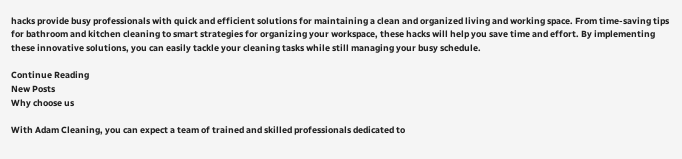hacks provide busy professionals with quick and efficient solutions for maintaining a clean and organized living and working space. From time-saving tips for bathroom and kitchen cleaning to smart strategies for organizing your workspace, these hacks will help you save time and effort. By implementing these innovative solutions, you can easily tackle your cleaning tasks while still managing your busy schedule.

Continue Reading
New Posts
Why choose us

With Adam Cleaning, you can expect a team of trained and skilled professionals dedicated to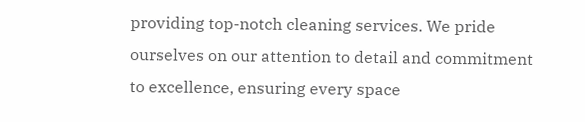providing top-notch cleaning services. We pride ourselves on our attention to detail and commitment to excellence, ensuring every space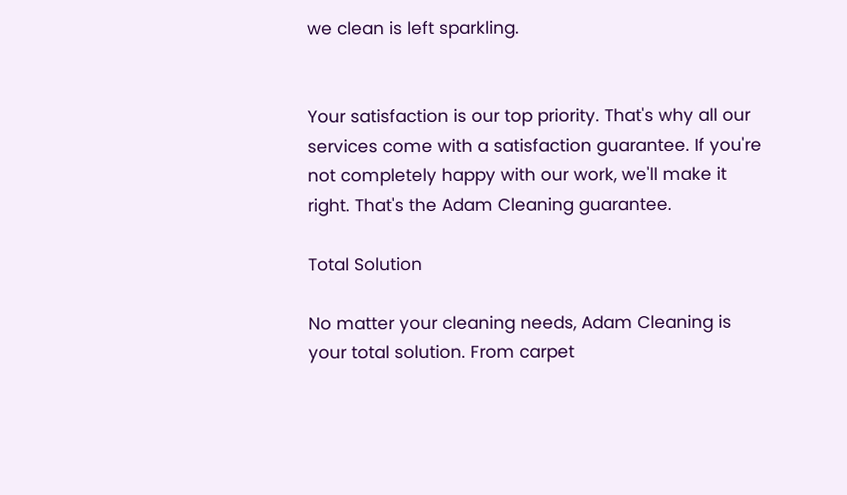we clean is left sparkling.


Your satisfaction is our top priority. That's why all our services come with a satisfaction guarantee. If you're not completely happy with our work, we'll make it right. That's the Adam Cleaning guarantee.

Total Solution

No matter your cleaning needs, Adam Cleaning is your total solution. From carpet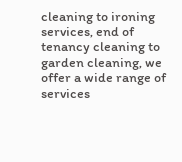cleaning to ironing services, end of tenancy cleaning to garden cleaning, we offer a wide range of services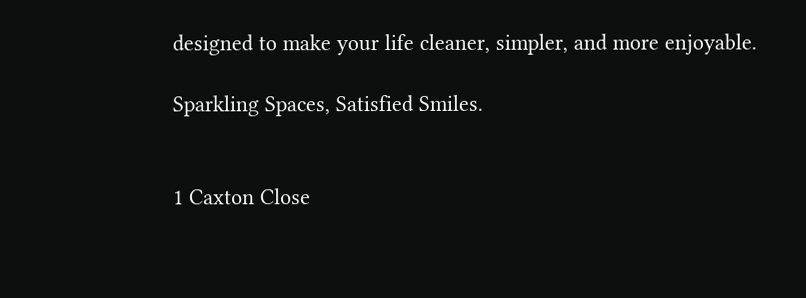designed to make your life cleaner, simpler, and more enjoyable.

Sparkling Spaces, Satisfied Smiles.


1 Caxton Close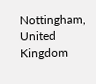Nottingham,
United Kingdom